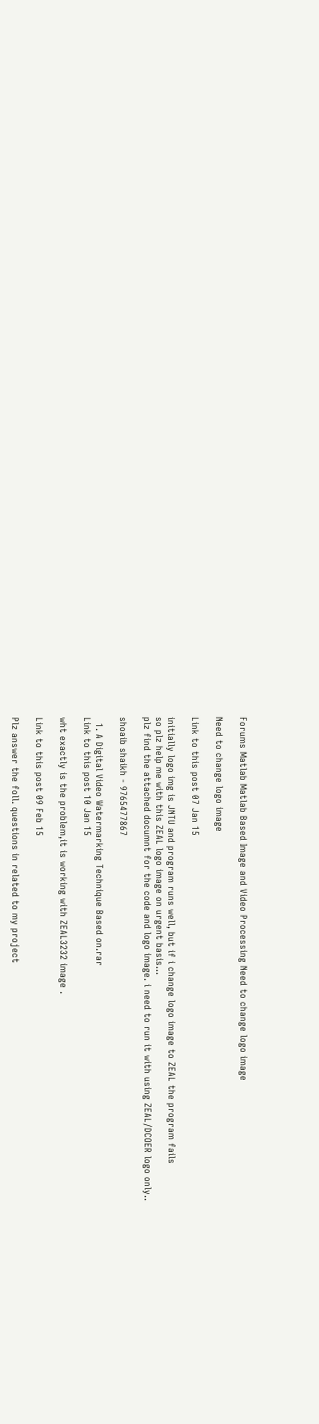Forums Matlab Matlab Based Image and Video Processing Need to change logo image

Need to change logo image

Link to this post 07 Jan 15

initially logo img is JNTU and program runs well, but if i change logo image to ZEAL the program fails
so plz help me with this ZEAL logo image on urgent basis...
plz find the attached documnt for the code and logo image. i need to run it with using ZEAL/DCOER logo only..

shoaib shaikh - 9765477867

  1. A Digital Video Watermarking Technique Based on.rar
Link to this post 10 Jan 15

wht exactly is the problem,it is working with ZEAL3232 image .

Link to this post 09 Feb 15

Plz answer the foll. questions in related to my project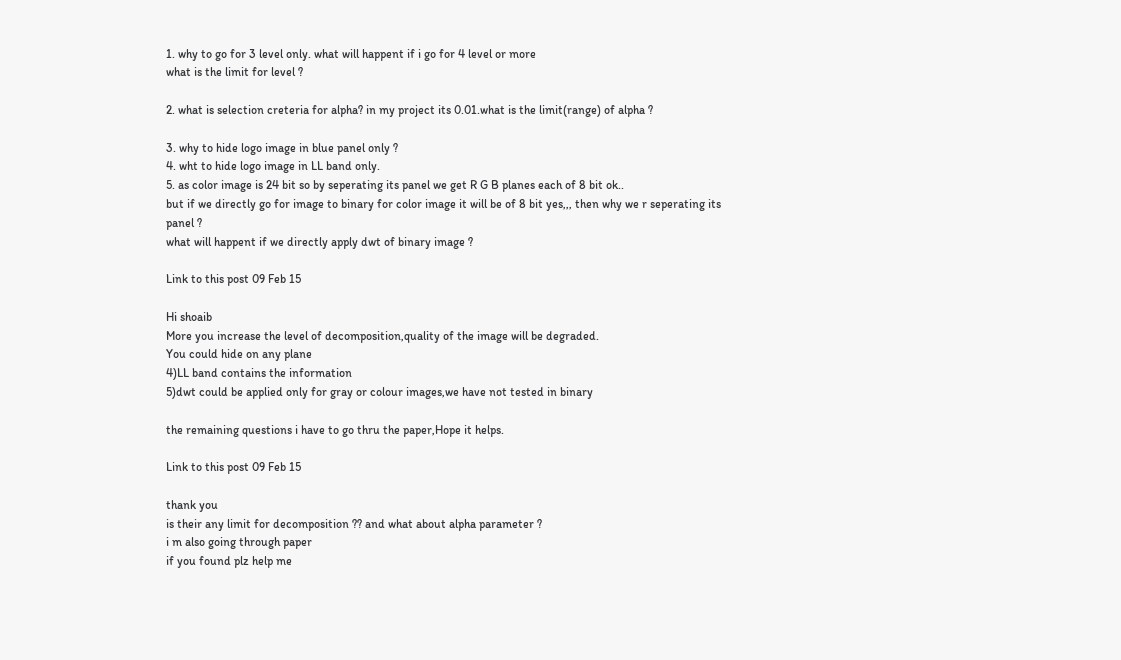1. why to go for 3 level only. what will happent if i go for 4 level or more
what is the limit for level ?

2. what is selection creteria for alpha? in my project its 0.01.what is the limit(range) of alpha ?

3. why to hide logo image in blue panel only ?
4. wht to hide logo image in LL band only.
5. as color image is 24 bit so by seperating its panel we get R G B planes each of 8 bit ok..
but if we directly go for image to binary for color image it will be of 8 bit yes,,, then why we r seperating its panel ?
what will happent if we directly apply dwt of binary image ?

Link to this post 09 Feb 15

Hi shoaib
More you increase the level of decomposition,quality of the image will be degraded.
You could hide on any plane
4)LL band contains the information
5)dwt could be applied only for gray or colour images,we have not tested in binary

the remaining questions i have to go thru the paper,Hope it helps.

Link to this post 09 Feb 15

thank you
is their any limit for decomposition ?? and what about alpha parameter ?
i m also going through paper
if you found plz help me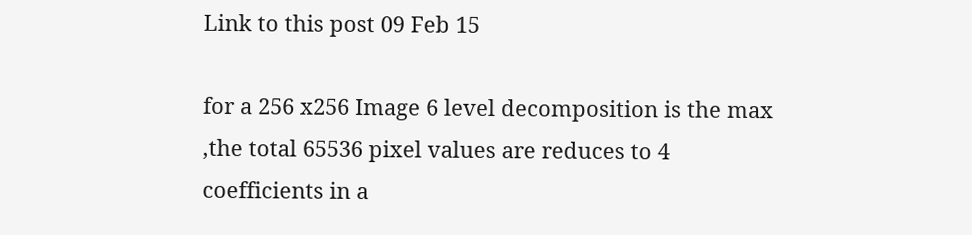Link to this post 09 Feb 15

for a 256 x256 Image 6 level decomposition is the max ,the total 65536 pixel values are reduces to 4 coefficients in a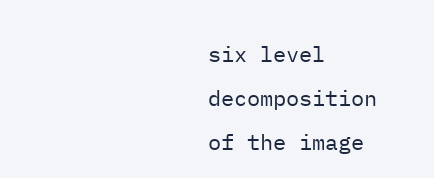six level decomposition of the image